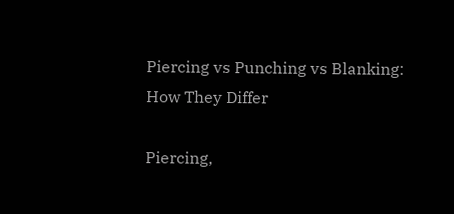Piercing vs Punching vs Blanking: How They Differ

Piercing,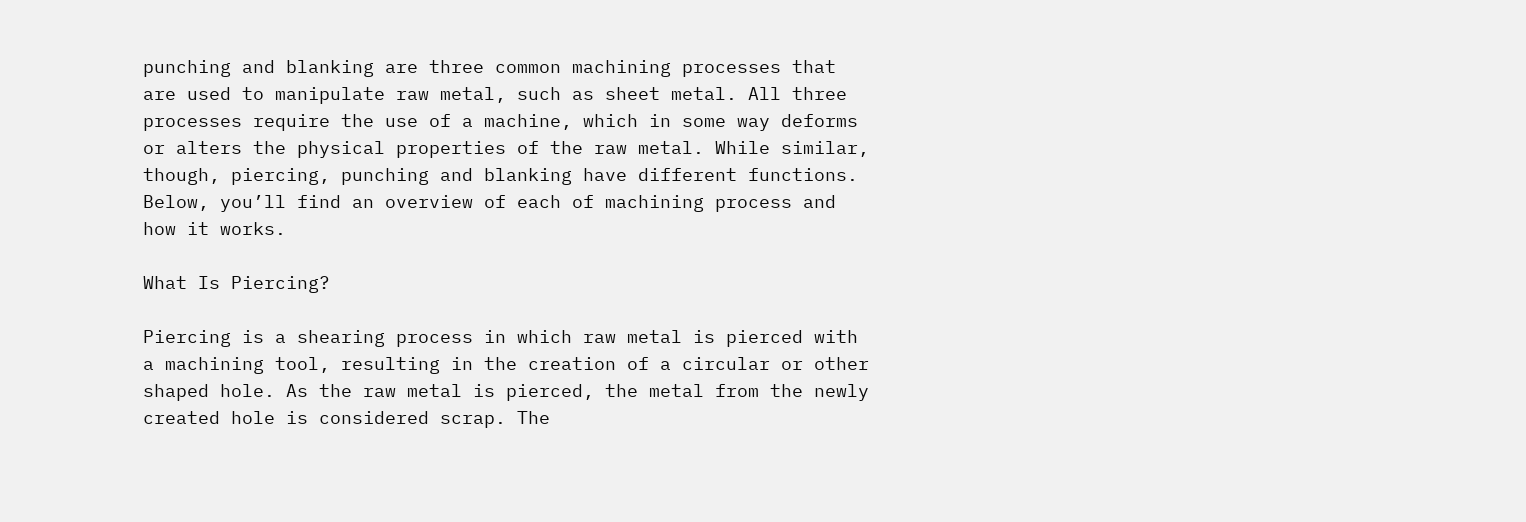punching and blanking are three common machining processes that are used to manipulate raw metal, such as sheet metal. All three processes require the use of a machine, which in some way deforms or alters the physical properties of the raw metal. While similar, though, piercing, punching and blanking have different functions. Below, you’ll find an overview of each of machining process and how it works.

What Is Piercing?

Piercing is a shearing process in which raw metal is pierced with a machining tool, resulting in the creation of a circular or other shaped hole. As the raw metal is pierced, the metal from the newly created hole is considered scrap. The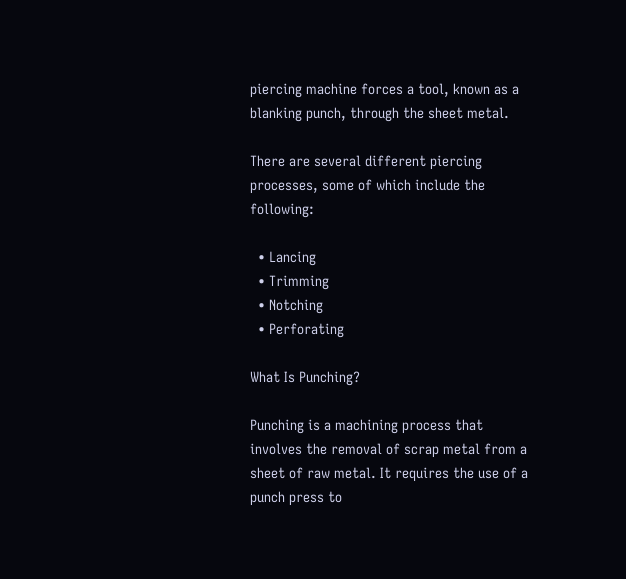piercing machine forces a tool, known as a blanking punch, through the sheet metal.

There are several different piercing processes, some of which include the following:

  • Lancing
  • Trimming
  • Notching
  • Perforating

What Is Punching?

Punching is a machining process that involves the removal of scrap metal from a sheet of raw metal. It requires the use of a punch press to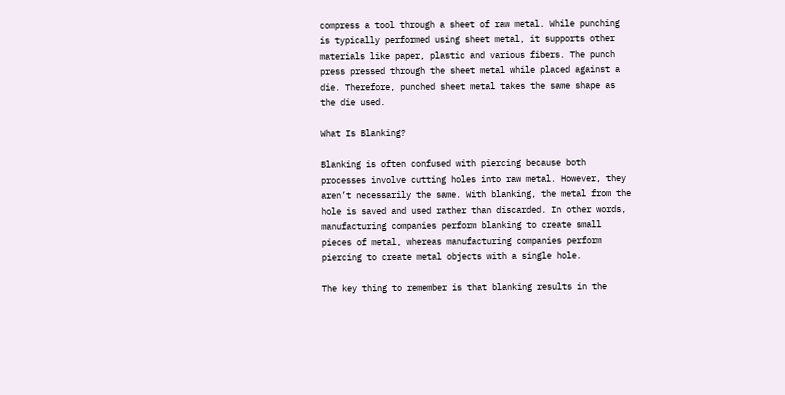compress a tool through a sheet of raw metal. While punching is typically performed using sheet metal, it supports other materials like paper, plastic and various fibers. The punch press pressed through the sheet metal while placed against a die. Therefore, punched sheet metal takes the same shape as the die used.

What Is Blanking?

Blanking is often confused with piercing because both processes involve cutting holes into raw metal. However, they aren’t necessarily the same. With blanking, the metal from the hole is saved and used rather than discarded. In other words, manufacturing companies perform blanking to create small pieces of metal, whereas manufacturing companies perform piercing to create metal objects with a single hole.

The key thing to remember is that blanking results in the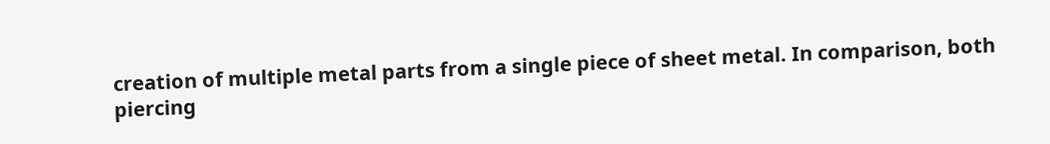creation of multiple metal parts from a single piece of sheet metal. In comparison, both piercing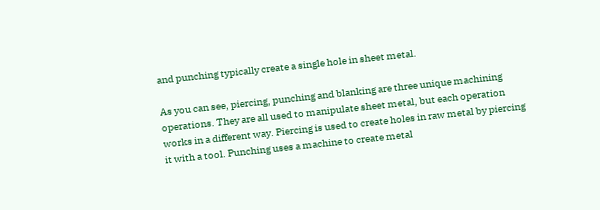and punching typically create a single hole in sheet metal.

As you can see, piercing, punching and blanking are three unique machining operations. They are all used to manipulate sheet metal, but each operation works in a different way. Piercing is used to create holes in raw metal by piercing it with a tool. Punching uses a machine to create metal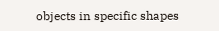objects in specific shapes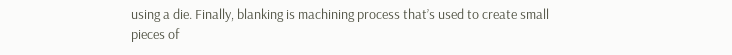using a die. Finally, blanking is machining process that’s used to create small pieces of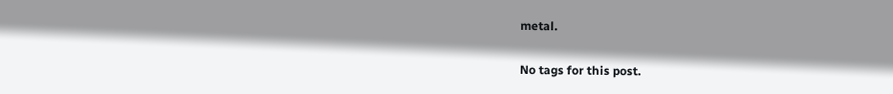metal.

No tags for this post.